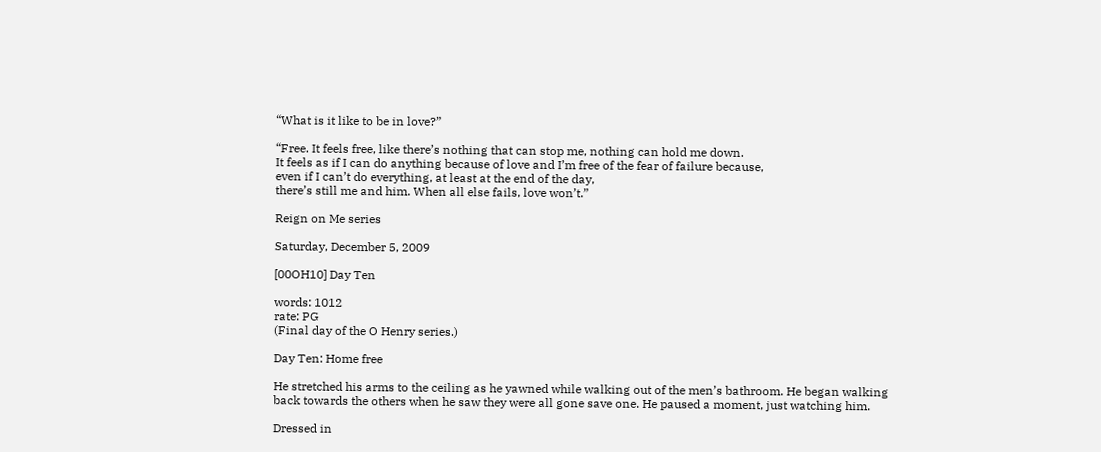“What is it like to be in love?”

“Free. It feels free, like there’s nothing that can stop me, nothing can hold me down.
It feels as if I can do anything because of love and I’m free of the fear of failure because,
even if I can’t do everything, at least at the end of the day,
there’s still me and him. When all else fails, love won’t.”

Reign on Me series

Saturday, December 5, 2009

[00OH10] Day Ten

words: 1012
rate: PG
(Final day of the O Henry series.)

Day Ten: Home free

He stretched his arms to the ceiling as he yawned while walking out of the men’s bathroom. He began walking back towards the others when he saw they were all gone save one. He paused a moment, just watching him.

Dressed in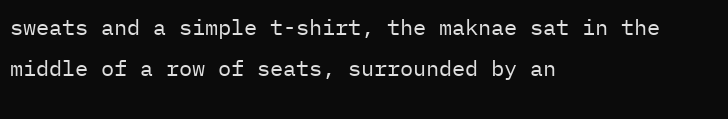sweats and a simple t-shirt, the maknae sat in the middle of a row of seats, surrounded by an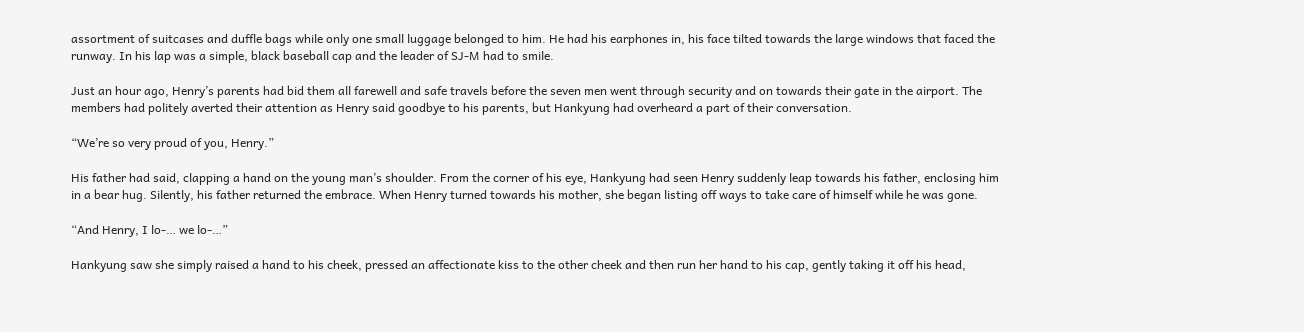assortment of suitcases and duffle bags while only one small luggage belonged to him. He had his earphones in, his face tilted towards the large windows that faced the runway. In his lap was a simple, black baseball cap and the leader of SJ-M had to smile.

Just an hour ago, Henry’s parents had bid them all farewell and safe travels before the seven men went through security and on towards their gate in the airport. The members had politely averted their attention as Henry said goodbye to his parents, but Hankyung had overheard a part of their conversation.

“We’re so very proud of you, Henry.”

His father had said, clapping a hand on the young man’s shoulder. From the corner of his eye, Hankyung had seen Henry suddenly leap towards his father, enclosing him in a bear hug. Silently, his father returned the embrace. When Henry turned towards his mother, she began listing off ways to take care of himself while he was gone.

“And Henry, I lo-… we lo-…”

Hankyung saw she simply raised a hand to his cheek, pressed an affectionate kiss to the other cheek and then run her hand to his cap, gently taking it off his head,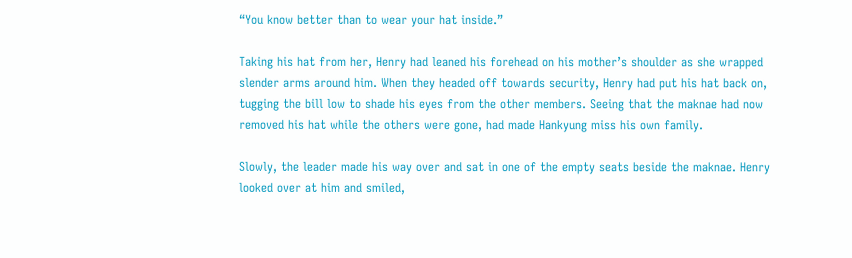“You know better than to wear your hat inside.”

Taking his hat from her, Henry had leaned his forehead on his mother’s shoulder as she wrapped slender arms around him. When they headed off towards security, Henry had put his hat back on, tugging the bill low to shade his eyes from the other members. Seeing that the maknae had now removed his hat while the others were gone, had made Hankyung miss his own family.

Slowly, the leader made his way over and sat in one of the empty seats beside the maknae. Henry looked over at him and smiled,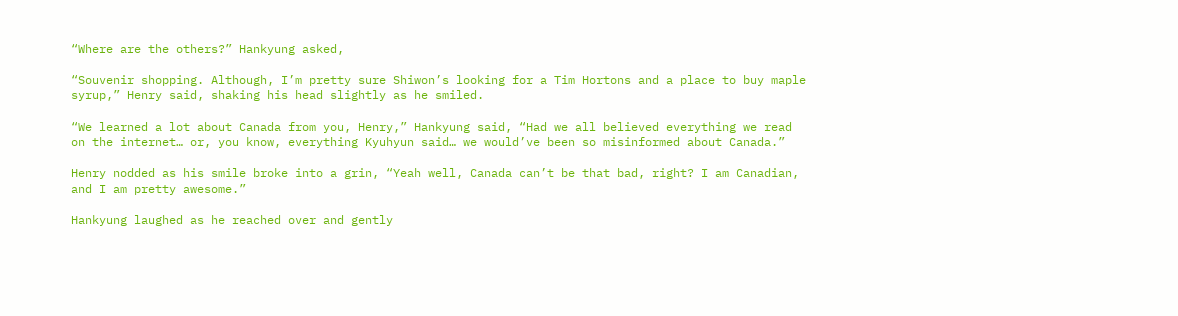“Where are the others?” Hankyung asked,

“Souvenir shopping. Although, I’m pretty sure Shiwon’s looking for a Tim Hortons and a place to buy maple syrup,” Henry said, shaking his head slightly as he smiled.

“We learned a lot about Canada from you, Henry,” Hankyung said, “Had we all believed everything we read on the internet… or, you know, everything Kyuhyun said… we would’ve been so misinformed about Canada.”

Henry nodded as his smile broke into a grin, “Yeah well, Canada can’t be that bad, right? I am Canadian, and I am pretty awesome.”

Hankyung laughed as he reached over and gently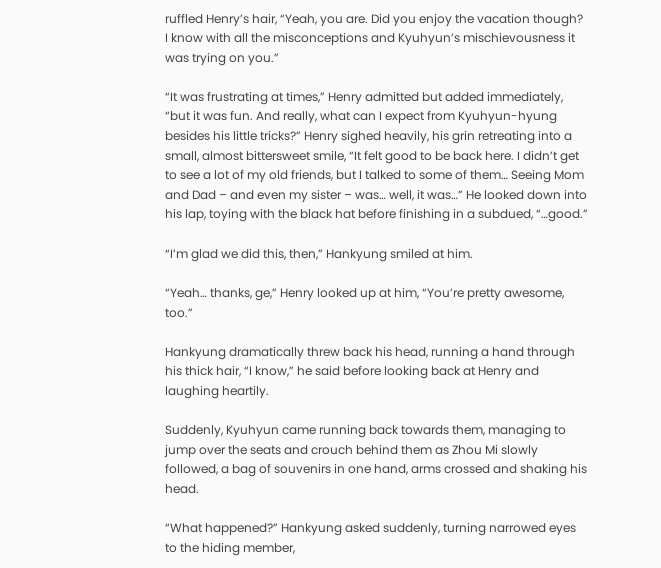ruffled Henry’s hair, “Yeah, you are. Did you enjoy the vacation though? I know with all the misconceptions and Kyuhyun’s mischievousness it was trying on you.”

“It was frustrating at times,” Henry admitted but added immediately, “but it was fun. And really, what can I expect from Kyuhyun-hyung besides his little tricks?” Henry sighed heavily, his grin retreating into a small, almost bittersweet smile, “It felt good to be back here. I didn’t get to see a lot of my old friends, but I talked to some of them… Seeing Mom and Dad – and even my sister – was… well, it was…” He looked down into his lap, toying with the black hat before finishing in a subdued, “…good.”

“I’m glad we did this, then,” Hankyung smiled at him.

“Yeah… thanks, ge,” Henry looked up at him, “You’re pretty awesome, too.”

Hankyung dramatically threw back his head, running a hand through his thick hair, “I know,” he said before looking back at Henry and laughing heartily.

Suddenly, Kyuhyun came running back towards them, managing to jump over the seats and crouch behind them as Zhou Mi slowly followed, a bag of souvenirs in one hand, arms crossed and shaking his head.

“What happened?” Hankyung asked suddenly, turning narrowed eyes to the hiding member,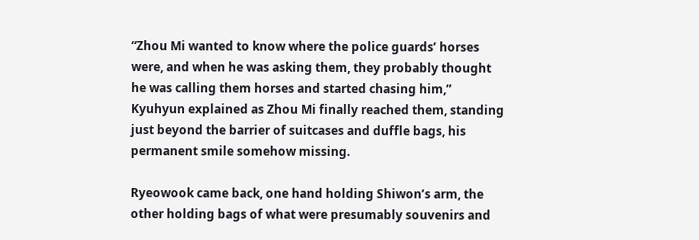“Zhou Mi wanted to know where the police guards’ horses were, and when he was asking them, they probably thought he was calling them horses and started chasing him,” Kyuhyun explained as Zhou Mi finally reached them, standing just beyond the barrier of suitcases and duffle bags, his permanent smile somehow missing.

Ryeowook came back, one hand holding Shiwon’s arm, the other holding bags of what were presumably souvenirs and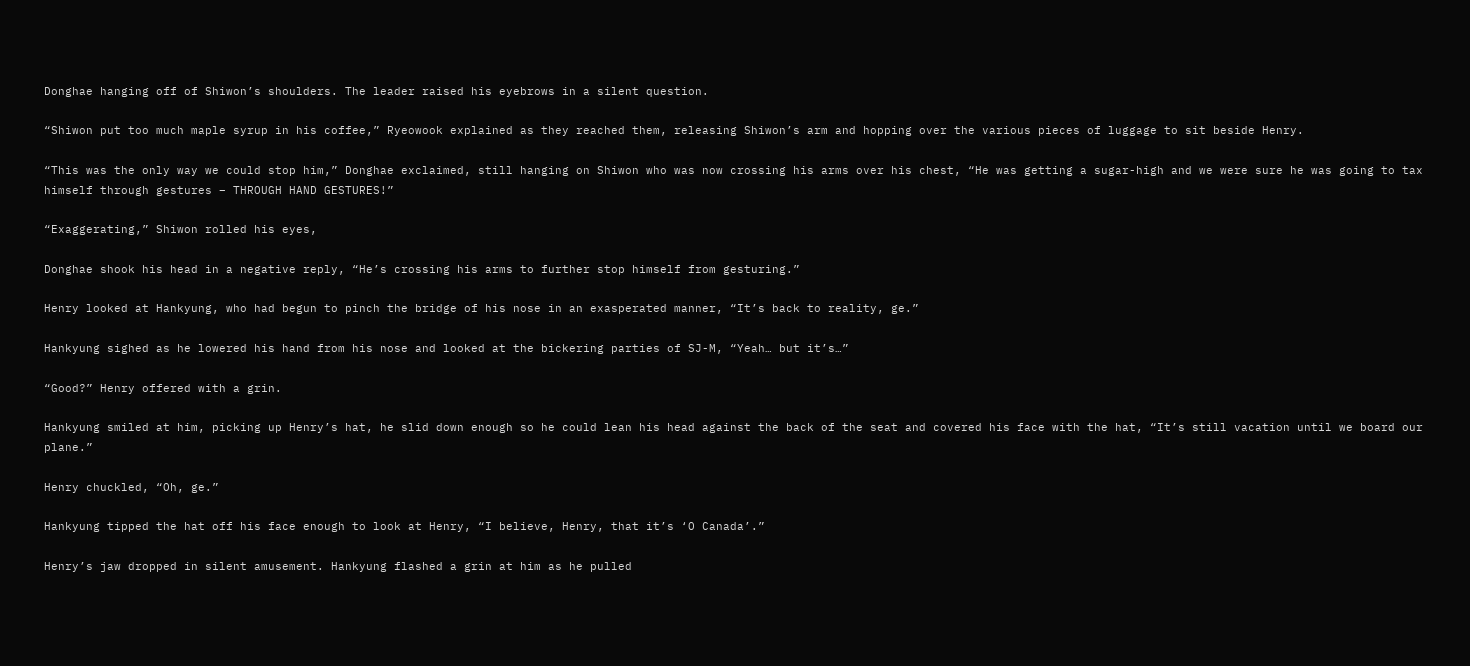Donghae hanging off of Shiwon’s shoulders. The leader raised his eyebrows in a silent question.

“Shiwon put too much maple syrup in his coffee,” Ryeowook explained as they reached them, releasing Shiwon’s arm and hopping over the various pieces of luggage to sit beside Henry.

“This was the only way we could stop him,” Donghae exclaimed, still hanging on Shiwon who was now crossing his arms over his chest, “He was getting a sugar-high and we were sure he was going to tax himself through gestures – THROUGH HAND GESTURES!”

“Exaggerating,” Shiwon rolled his eyes,

Donghae shook his head in a negative reply, “He’s crossing his arms to further stop himself from gesturing.”

Henry looked at Hankyung, who had begun to pinch the bridge of his nose in an exasperated manner, “It’s back to reality, ge.”

Hankyung sighed as he lowered his hand from his nose and looked at the bickering parties of SJ-M, “Yeah… but it’s…”

“Good?” Henry offered with a grin.

Hankyung smiled at him, picking up Henry’s hat, he slid down enough so he could lean his head against the back of the seat and covered his face with the hat, “It’s still vacation until we board our plane.”

Henry chuckled, “Oh, ge.”

Hankyung tipped the hat off his face enough to look at Henry, “I believe, Henry, that it’s ‘O Canada’.”

Henry’s jaw dropped in silent amusement. Hankyung flashed a grin at him as he pulled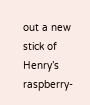out a new stick of Henry’s raspberry-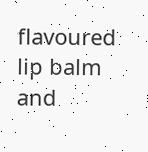flavoured lip balm and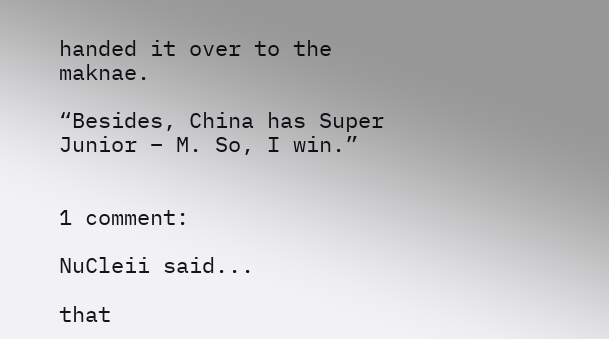handed it over to the maknae.

“Besides, China has Super Junior – M. So, I win.”


1 comment:

NuCleii said...

that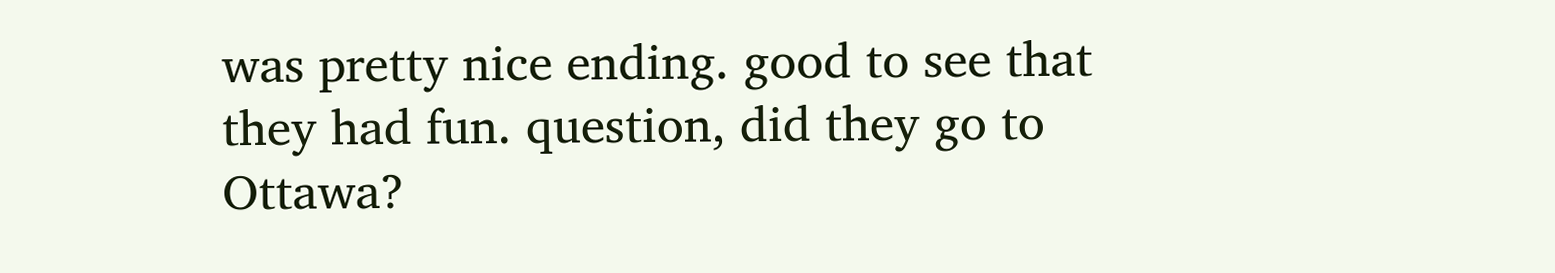was pretty nice ending. good to see that they had fun. question, did they go to Ottawa?